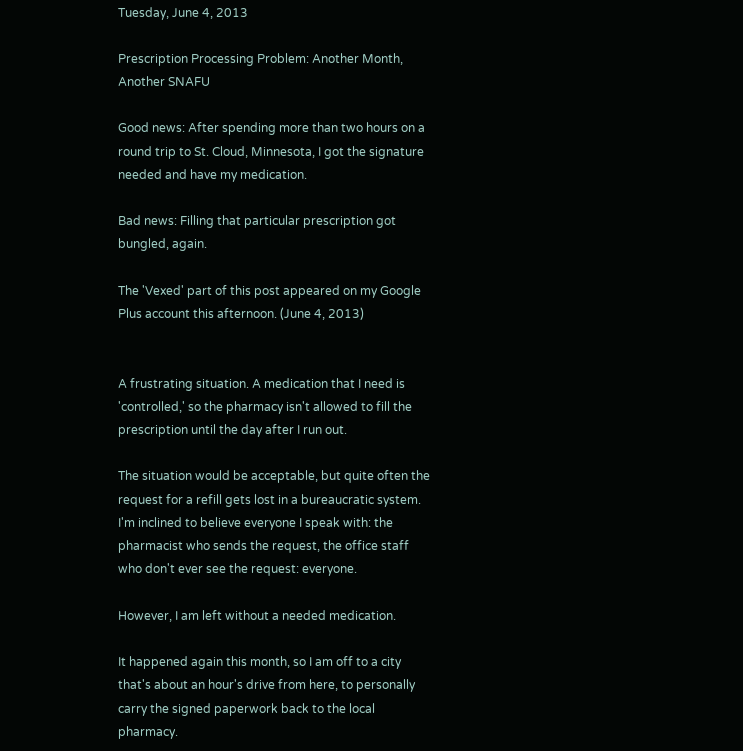Tuesday, June 4, 2013

Prescription Processing Problem: Another Month, Another SNAFU

Good news: After spending more than two hours on a round trip to St. Cloud, Minnesota, I got the signature needed and have my medication.

Bad news: Filling that particular prescription got bungled, again.

The 'Vexed' part of this post appeared on my Google Plus account this afternoon. (June 4, 2013)


A frustrating situation. A medication that I need is 'controlled,' so the pharmacy isn't allowed to fill the prescription until the day after I run out.

The situation would be acceptable, but quite often the request for a refill gets lost in a bureaucratic system. I'm inclined to believe everyone I speak with: the pharmacist who sends the request, the office staff who don't ever see the request: everyone.

However, I am left without a needed medication.

It happened again this month, so I am off to a city that's about an hour's drive from here, to personally carry the signed paperwork back to the local pharmacy.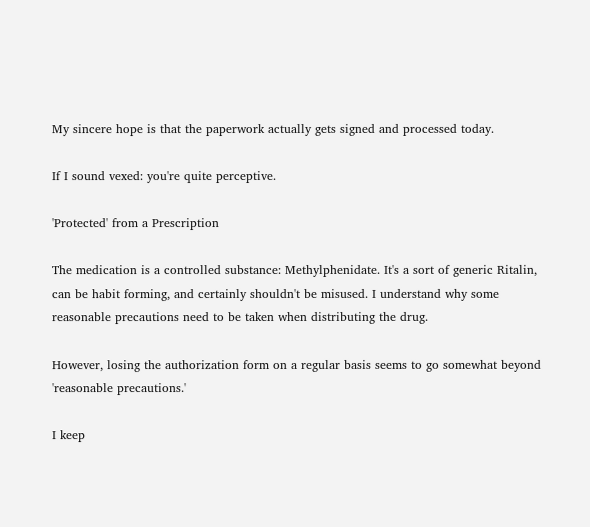My sincere hope is that the paperwork actually gets signed and processed today.

If I sound vexed: you're quite perceptive.

'Protected' from a Prescription

The medication is a controlled substance: Methylphenidate. It's a sort of generic Ritalin, can be habit forming, and certainly shouldn't be misused. I understand why some reasonable precautions need to be taken when distributing the drug.

However, losing the authorization form on a regular basis seems to go somewhat beyond 'reasonable precautions.'

I keep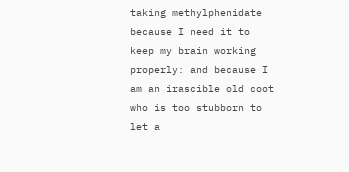taking methylphenidate because I need it to keep my brain working properly: and because I am an irascible old coot who is too stubborn to let a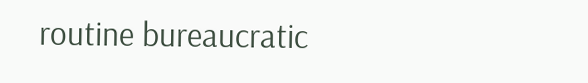routine bureaucratic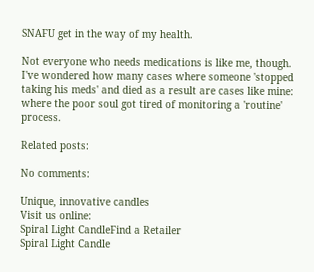SNAFU get in the way of my health.

Not everyone who needs medications is like me, though. I've wondered how many cases where someone 'stopped taking his meds' and died as a result are cases like mine: where the poor soul got tired of monitoring a 'routine' process.

Related posts:

No comments:

Unique, innovative candles
Visit us online:
Spiral Light CandleFind a Retailer
Spiral Light Candle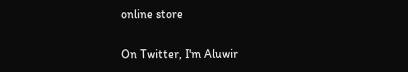online store

On Twitter, I'm Aluwir